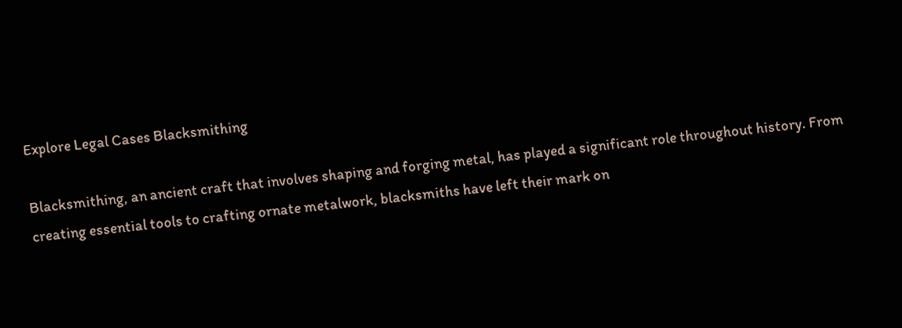Explore Legal Cases Blacksmithing

Blacksmithing, an ancient craft that involves shaping and forging metal, has played a significant role throughout history. From creating essential tools to crafting ornate metalwork, blacksmiths have left their mark on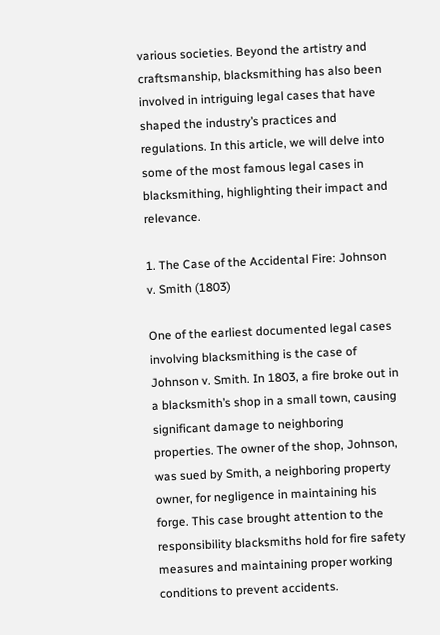various societies. Beyond the artistry and craftsmanship, blacksmithing has also been involved in intriguing legal cases that have shaped the industry’s practices and regulations. In this article, we will delve into some of the most famous legal cases in blacksmithing, highlighting their impact and relevance.

1. The Case of the Accidental Fire: Johnson v. Smith (1803)

One of the earliest documented legal cases involving blacksmithing is the case of Johnson v. Smith. In 1803, a fire broke out in a blacksmith’s shop in a small town, causing significant damage to neighboring properties. The owner of the shop, Johnson, was sued by Smith, a neighboring property owner, for negligence in maintaining his forge. This case brought attention to the responsibility blacksmiths hold for fire safety measures and maintaining proper working conditions to prevent accidents.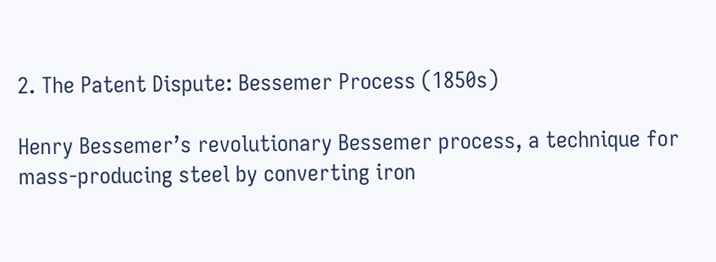2. The Patent Dispute: Bessemer Process (1850s)

Henry Bessemer’s revolutionary Bessemer process, a technique for mass-producing steel by converting iron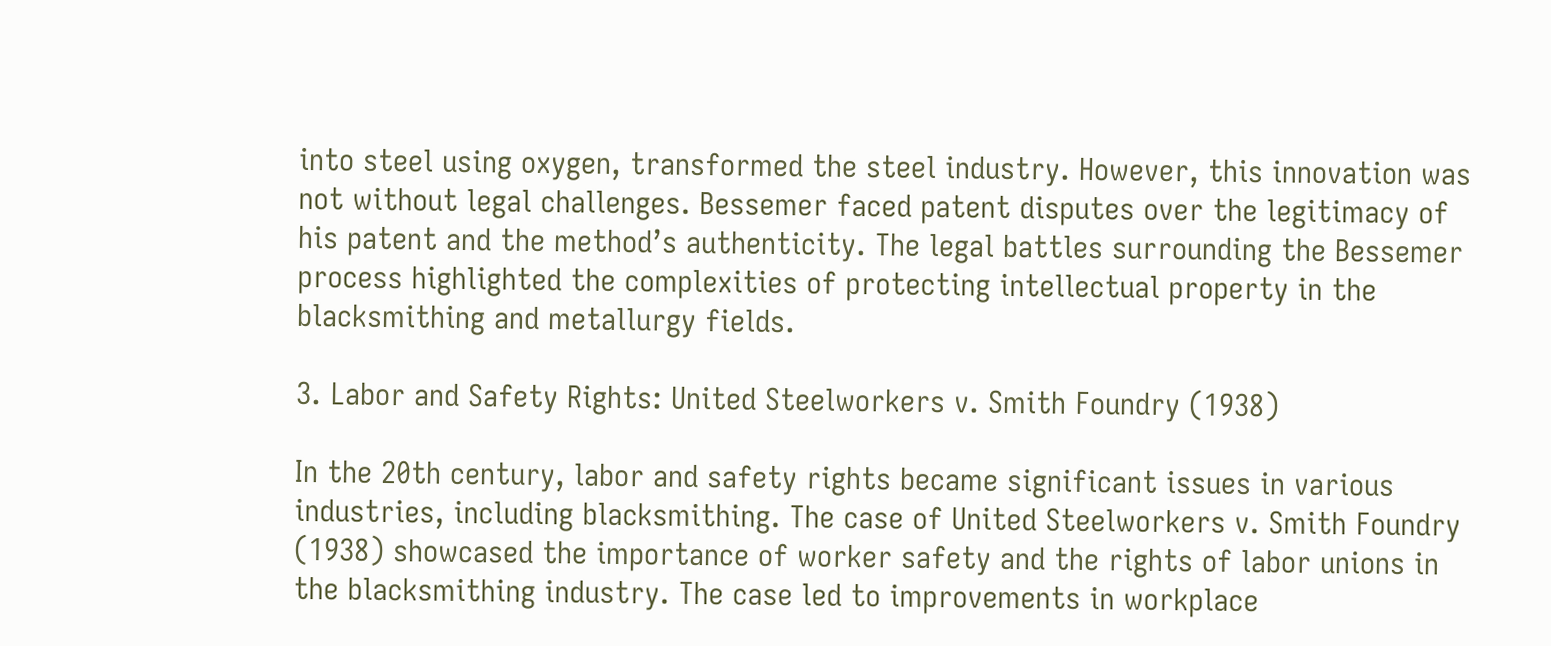into steel using oxygen, transformed the steel industry. However, this innovation was not without legal challenges. Bessemer faced patent disputes over the legitimacy of his patent and the method’s authenticity. The legal battles surrounding the Bessemer process highlighted the complexities of protecting intellectual property in the blacksmithing and metallurgy fields.

3. Labor and Safety Rights: United Steelworkers v. Smith Foundry (1938)

In the 20th century, labor and safety rights became significant issues in various industries, including blacksmithing. The case of United Steelworkers v. Smith Foundry (1938) showcased the importance of worker safety and the rights of labor unions in the blacksmithing industry. The case led to improvements in workplace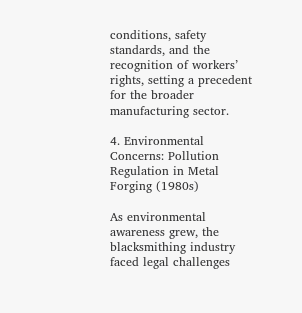conditions, safety standards, and the recognition of workers’ rights, setting a precedent for the broader manufacturing sector.

4. Environmental Concerns: Pollution Regulation in Metal Forging (1980s)

As environmental awareness grew, the blacksmithing industry faced legal challenges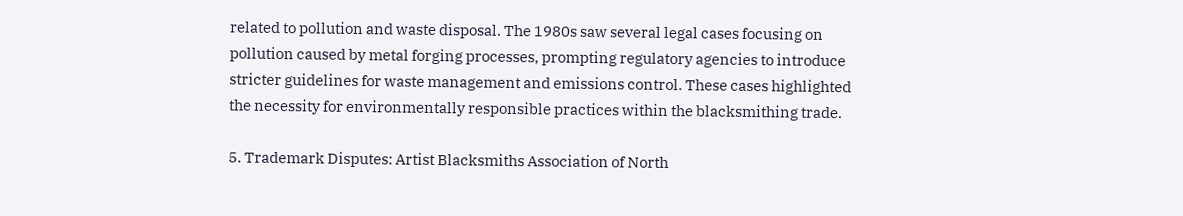related to pollution and waste disposal. The 1980s saw several legal cases focusing on pollution caused by metal forging processes, prompting regulatory agencies to introduce stricter guidelines for waste management and emissions control. These cases highlighted the necessity for environmentally responsible practices within the blacksmithing trade.

5. Trademark Disputes: Artist Blacksmiths Association of North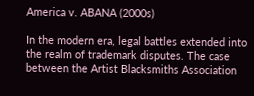America v. ABANA (2000s)

In the modern era, legal battles extended into the realm of trademark disputes. The case between the Artist Blacksmiths Association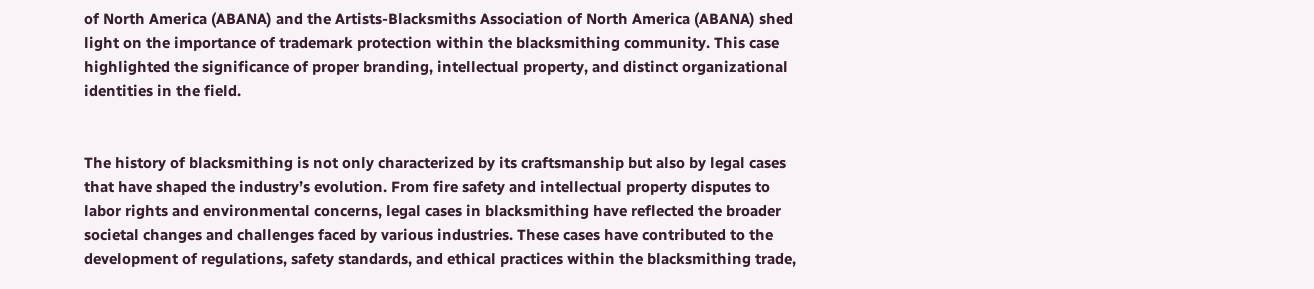of North America (ABANA) and the Artists-Blacksmiths Association of North America (ABANA) shed light on the importance of trademark protection within the blacksmithing community. This case highlighted the significance of proper branding, intellectual property, and distinct organizational identities in the field.


The history of blacksmithing is not only characterized by its craftsmanship but also by legal cases that have shaped the industry’s evolution. From fire safety and intellectual property disputes to labor rights and environmental concerns, legal cases in blacksmithing have reflected the broader societal changes and challenges faced by various industries. These cases have contributed to the development of regulations, safety standards, and ethical practices within the blacksmithing trade,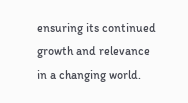ensuring its continued growth and relevance in a changing world.